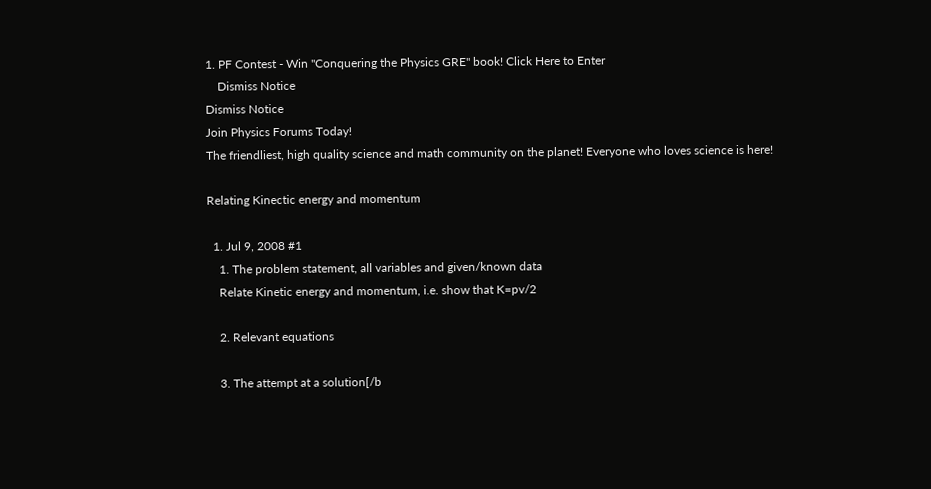1. PF Contest - Win "Conquering the Physics GRE" book! Click Here to Enter
    Dismiss Notice
Dismiss Notice
Join Physics Forums Today!
The friendliest, high quality science and math community on the planet! Everyone who loves science is here!

Relating Kinectic energy and momentum

  1. Jul 9, 2008 #1
    1. The problem statement, all variables and given/known data
    Relate Kinetic energy and momentum, i.e. show that K=pv/2

    2. Relevant equations

    3. The attempt at a solution[/b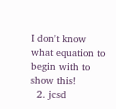I don't know what equation to begin with to show this!
  2. jcsd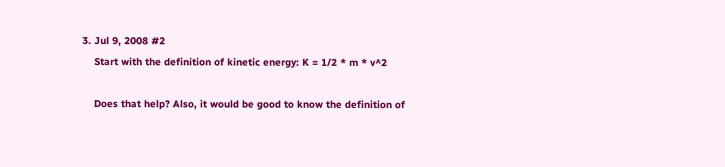3. Jul 9, 2008 #2
    Start with the definition of kinetic energy: K = 1/2 * m * v^2

    Does that help? Also, it would be good to know the definition of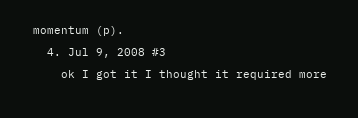momentum (p).
  4. Jul 9, 2008 #3
    ok I got it I thought it required more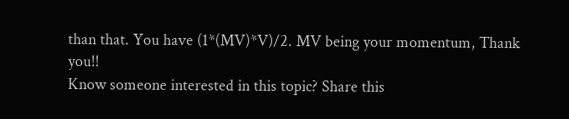than that. You have (1*(MV)*V)/2. MV being your momentum, Thank you!!
Know someone interested in this topic? Share this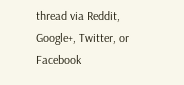thread via Reddit, Google+, Twitter, or Facebook